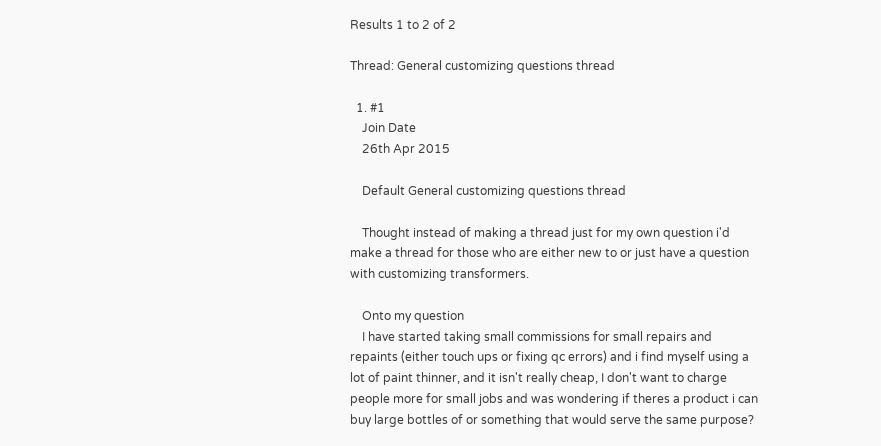Results 1 to 2 of 2

Thread: General customizing questions thread

  1. #1
    Join Date
    26th Apr 2015

    Default General customizing questions thread

    Thought instead of making a thread just for my own question i'd make a thread for those who are either new to or just have a question with customizing transformers.

    Onto my question
    I have started taking small commissions for small repairs and repaints (either touch ups or fixing qc errors) and i find myself using a lot of paint thinner, and it isn't really cheap, I don't want to charge people more for small jobs and was wondering if theres a product i can buy large bottles of or something that would serve the same purpose?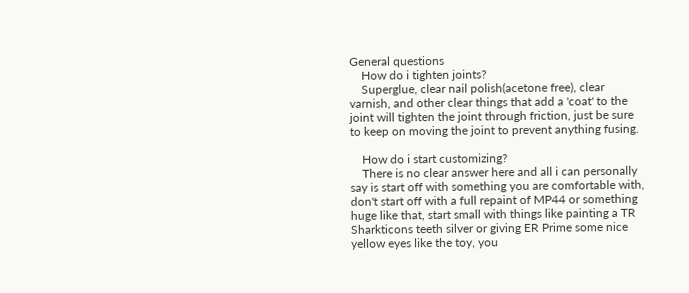General questions
    How do i tighten joints?
    Superglue, clear nail polish(acetone free), clear varnish, and other clear things that add a 'coat' to the joint will tighten the joint through friction, just be sure to keep on moving the joint to prevent anything fusing.

    How do i start customizing?
    There is no clear answer here and all i can personally say is start off with something you are comfortable with, don't start off with a full repaint of MP44 or something huge like that, start small with things like painting a TR Sharkticons teeth silver or giving ER Prime some nice yellow eyes like the toy, you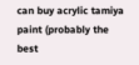can buy acrylic tamiya paint (probably the best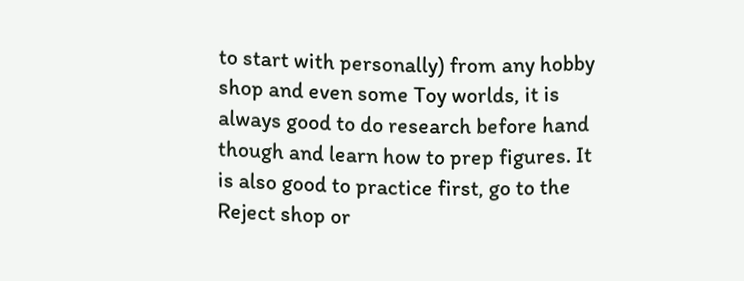to start with personally) from any hobby shop and even some Toy worlds, it is always good to do research before hand though and learn how to prep figures. It is also good to practice first, go to the Reject shop or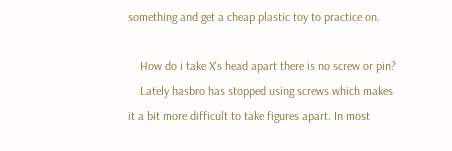something and get a cheap plastic toy to practice on.

    How do i take X's head apart there is no screw or pin?
    Lately hasbro has stopped using screws which makes it a bit more difficult to take figures apart. In most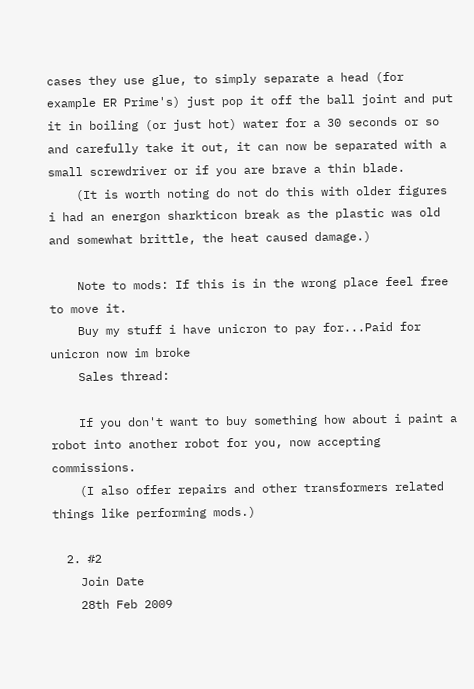cases they use glue, to simply separate a head (for example ER Prime's) just pop it off the ball joint and put it in boiling (or just hot) water for a 30 seconds or so and carefully take it out, it can now be separated with a small screwdriver or if you are brave a thin blade.
    (It is worth noting do not do this with older figures i had an energon sharkticon break as the plastic was old and somewhat brittle, the heat caused damage.)

    Note to mods: If this is in the wrong place feel free to move it.
    Buy my stuff i have unicron to pay for...Paid for unicron now im broke
    Sales thread:

    If you don't want to buy something how about i paint a robot into another robot for you, now accepting commissions.
    (I also offer repairs and other transformers related things like performing mods.)

  2. #2
    Join Date
    28th Feb 2009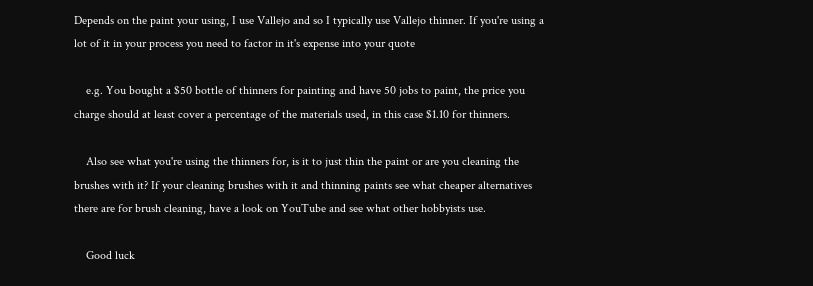Depends on the paint your using, I use Vallejo and so I typically use Vallejo thinner. If you're using a lot of it in your process you need to factor in it's expense into your quote

    e.g. You bought a $50 bottle of thinners for painting and have 50 jobs to paint, the price you charge should at least cover a percentage of the materials used, in this case $1.10 for thinners.

    Also see what you're using the thinners for, is it to just thin the paint or are you cleaning the brushes with it? If your cleaning brushes with it and thinning paints see what cheaper alternatives there are for brush cleaning, have a look on YouTube and see what other hobbyists use.

    Good luck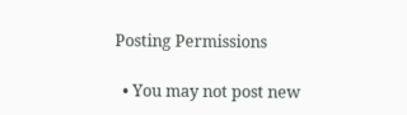Posting Permissions

  • You may not post new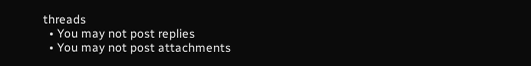threads
  • You may not post replies
  • You may not post attachments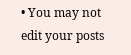• You may not edit your posts